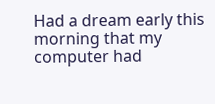Had a dream early this morning that my computer had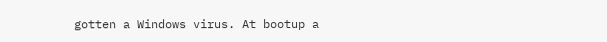gotten a Windows virus. At bootup a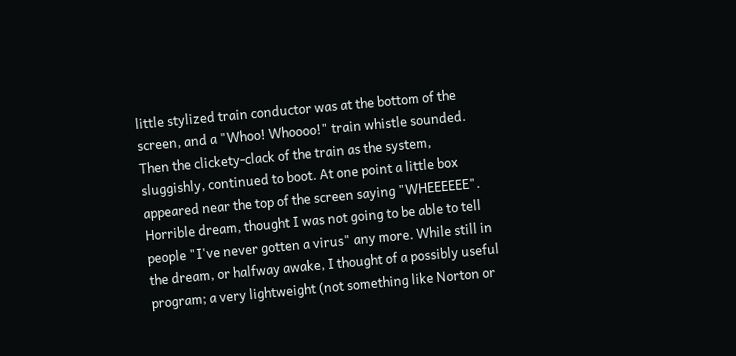little stylized train conductor was at the bottom of the screen, and a "Whoo! Whoooo!" train whistle sounded. Then the clickety-clack of the train as the system, sluggishly, continued to boot. At one point a little box appeared near the top of the screen saying "WHEEEEEE". Horrible dream, thought I was not going to be able to tell people "I've never gotten a virus" any more. While still in the dream, or halfway awake, I thought of a possibly useful program; a very lightweight (not something like Norton or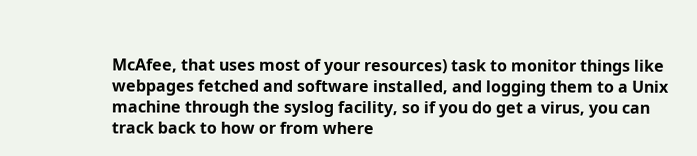McAfee, that uses most of your resources) task to monitor things like webpages fetched and software installed, and logging them to a Unix machine through the syslog facility, so if you do get a virus, you can track back to how or from where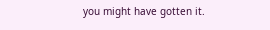you might have gotten it.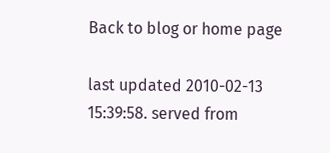Back to blog or home page

last updated 2010-02-13 15:39:58. served from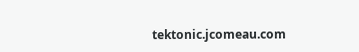tektonic.jcomeau.com